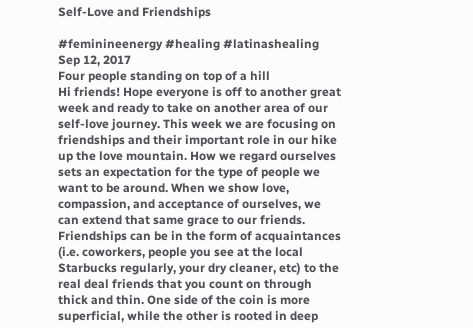Self-Love and Friendships

#feminineenergy #healing #latinashealing Sep 12, 2017
Four people standing on top of a hill
Hi friends! Hope everyone is off to another great week and ready to take on another area of our self-love journey. This week we are focusing on friendships and their important role in our hike up the love mountain. How we regard ourselves sets an expectation for the type of people we want to be around. When we show love, compassion, and acceptance of ourselves, we can extend that same grace to our friends. Friendships can be in the form of acquaintances (i.e. coworkers, people you see at the local Starbucks regularly, your dry cleaner, etc) to the real deal friends that you count on through thick and thin. One side of the coin is more superficial, while the other is rooted in deep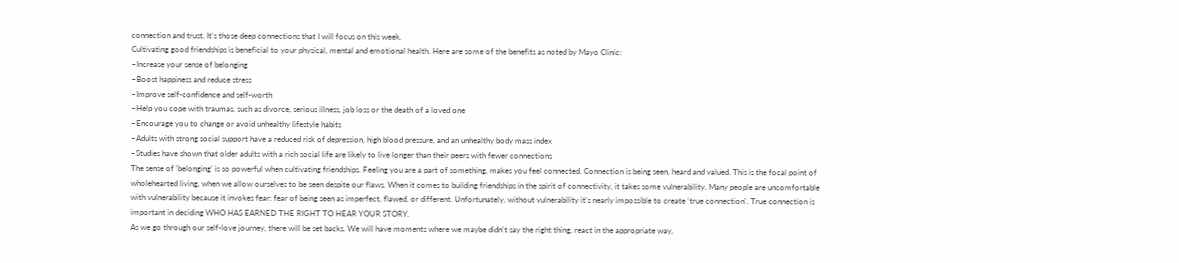connection and trust. It's those deep connections that I will focus on this week.
Cultivating good friendships is beneficial to your physical, mental and emotional health. Here are some of the benefits as noted by Mayo Clinic:
~Increase your sense of belonging
~Boost happiness and reduce stress
~Improve self-confidence and self-worth
~Help you cope with traumas, such as divorce, serious illness, job loss or the death of a loved one
~Encourage you to change or avoid unhealthy lifestyle habits
~Adults with strong social support have a reduced risk of depression, high blood pressure, and an unhealthy body mass index
~Studies have shown that older adults with a rich social life are likely to live longer than their peers with fewer connections
The sense of 'belonging' is so powerful when cultivating friendships. Feeling you are a part of something, makes you feel connected. Connection is being seen, heard and valued. This is the focal point of wholehearted living, when we allow ourselves to be seen despite our flaws. When it comes to building friendships in the spirit of connectivity, it takes some vulnerability. Many people are uncomfortable with vulnerability because it invokes fear: fear of being seen as imperfect, flawed, or different. Unfortunately, without vulnerability it's nearly impossible to create 'true connection'. True connection is important in deciding WHO HAS EARNED THE RIGHT TO HEAR YOUR STORY.
As we go through our self-love journey, there will be set backs. We will have moments where we maybe didn't say the right thing, react in the appropriate way,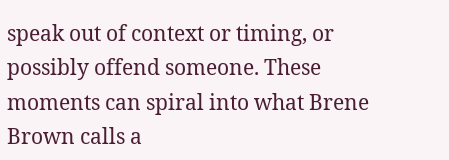speak out of context or timing, or possibly offend someone. These moments can spiral into what Brene Brown calls a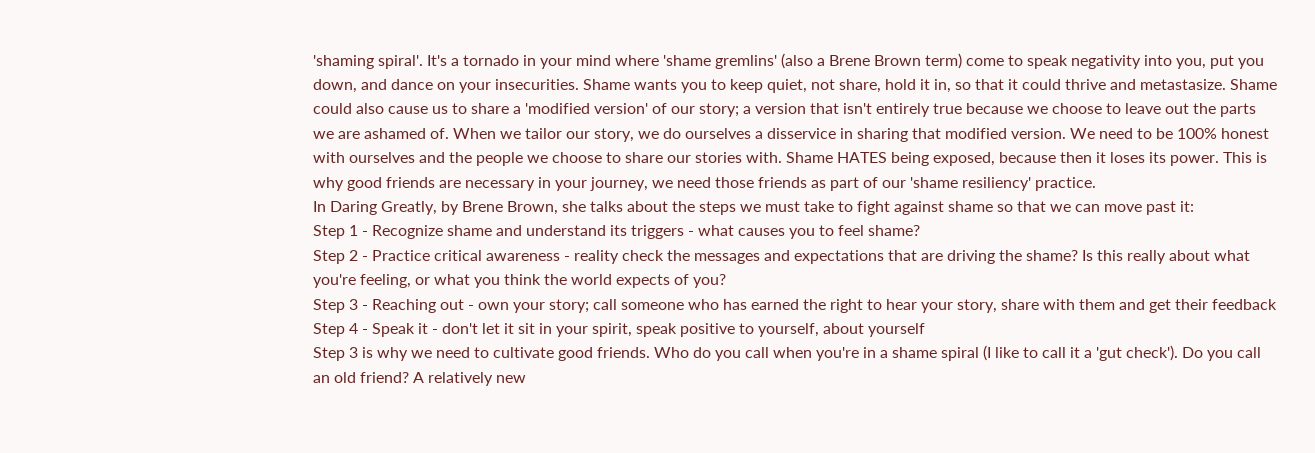'shaming spiral'. It's a tornado in your mind where 'shame gremlins' (also a Brene Brown term) come to speak negativity into you, put you down, and dance on your insecurities. Shame wants you to keep quiet, not share, hold it in, so that it could thrive and metastasize. Shame could also cause us to share a 'modified version' of our story; a version that isn't entirely true because we choose to leave out the parts we are ashamed of. When we tailor our story, we do ourselves a disservice in sharing that modified version. We need to be 100% honest with ourselves and the people we choose to share our stories with. Shame HATES being exposed, because then it loses its power. This is why good friends are necessary in your journey, we need those friends as part of our 'shame resiliency' practice.
In Daring Greatly, by Brene Brown, she talks about the steps we must take to fight against shame so that we can move past it:
Step 1 - Recognize shame and understand its triggers - what causes you to feel shame?
Step 2 - Practice critical awareness - reality check the messages and expectations that are driving the shame? Is this really about what you're feeling, or what you think the world expects of you?
Step 3 - Reaching out - own your story; call someone who has earned the right to hear your story, share with them and get their feedback
Step 4 - Speak it - don't let it sit in your spirit, speak positive to yourself, about yourself
Step 3 is why we need to cultivate good friends. Who do you call when you're in a shame spiral (I like to call it a 'gut check'). Do you call an old friend? A relatively new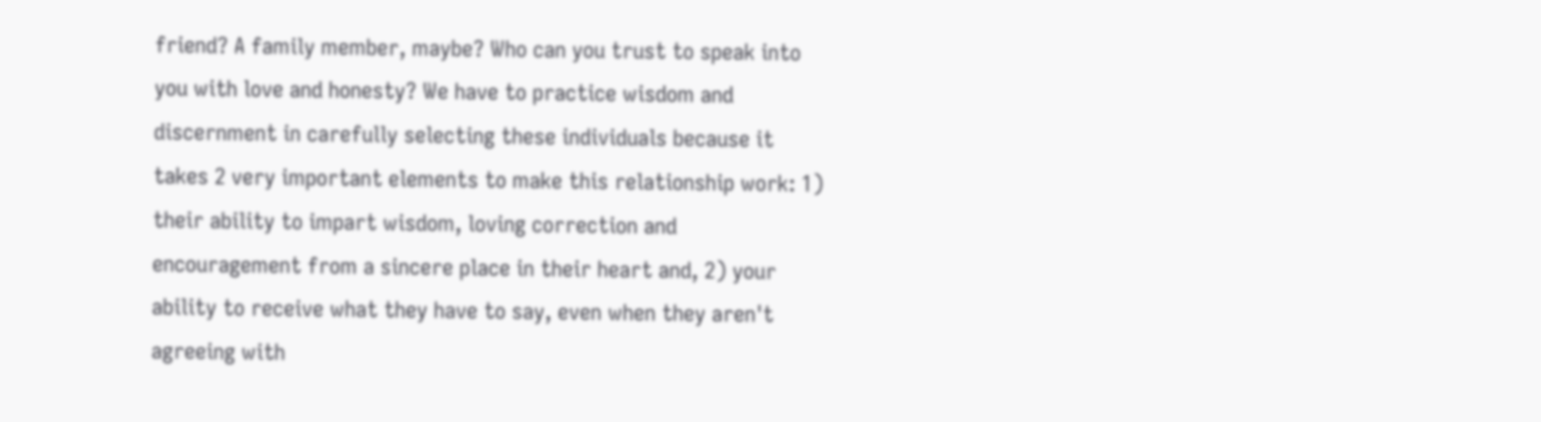friend? A family member, maybe? Who can you trust to speak into you with love and honesty? We have to practice wisdom and discernment in carefully selecting these individuals because it takes 2 very important elements to make this relationship work: 1) their ability to impart wisdom, loving correction and encouragement from a sincere place in their heart and, 2) your ability to receive what they have to say, even when they aren't agreeing with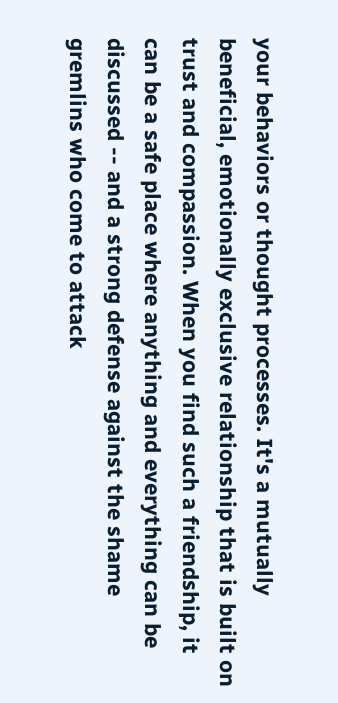your behaviors or thought processes. It's a mutually beneficial, emotionally exclusive relationship that is built on trust and compassion. When you find such a friendship, it can be a safe place where anything and everything can be discussed -- and a strong defense against the shame gremlins who come to attack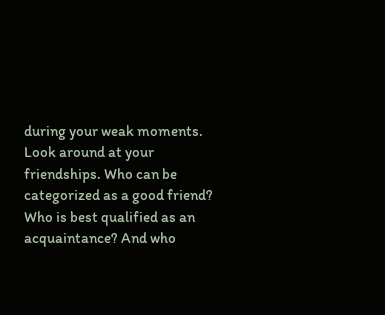during your weak moments.
Look around at your friendships. Who can be categorized as a good friend? Who is best qualified as an acquaintance? And who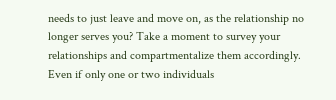needs to just leave and move on, as the relationship no longer serves you? Take a moment to survey your relationships and compartmentalize them accordingly. Even if only one or two individuals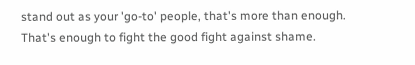stand out as your 'go-to' people, that's more than enough. That's enough to fight the good fight against shame.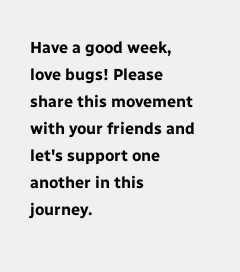Have a good week, love bugs! Please share this movement with your friends and let's support one another in this journey.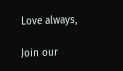Love always,

Join our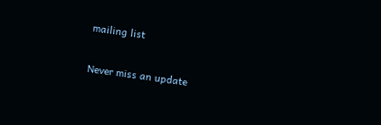mailing list

Never miss an update